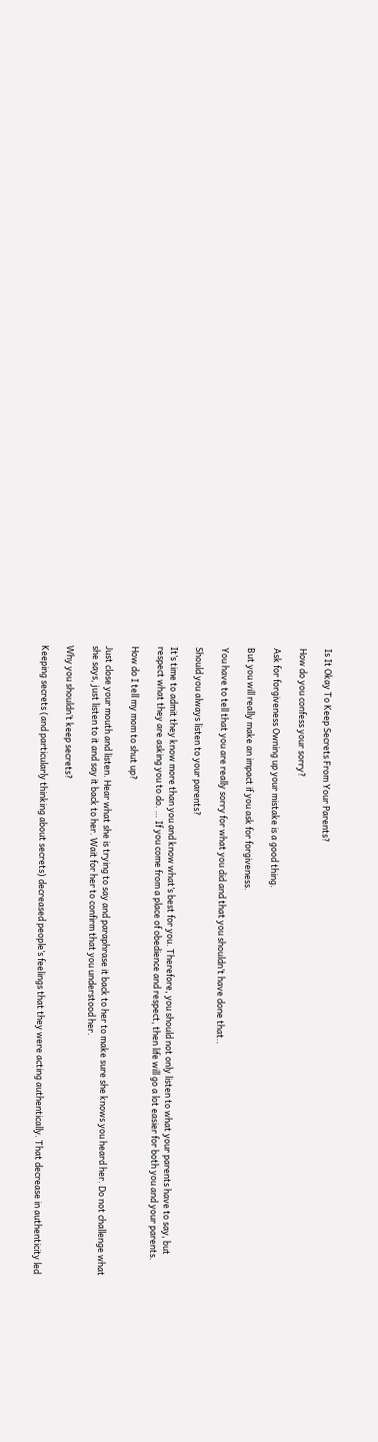Is It Okay To Keep Secrets From Your Parents?

How do you confess your sorry?

Ask for forgiveness Owning up your mistake is a good thing.

But you will really make an impact if you ask for forgiveness.

You have to tell that you are really sorry for what you did and that you shouldn’t have done that..

Should you always listen to your parents?

It’s time to admit they know more than you and know what’s best for you. Therefore, you should not only listen to what your parents have to say, but respect what they are asking you to do. … If you come from a place of obedience and respect, then life will go a lot easier for both you and your parents.

How do I tell my mom to shut up?

Just close your mouth and listen. Hear what she is trying to say and paraphrase it back to her to make sure she knows you heard her. Do not challenge what she says, just listen to it and say it back to her. Wait for her to confirm that you understood her.

Why you shouldn’t keep secrets?

Keeping secrets (and particularly thinking about secrets) decreased people’s feelings that they were acting authentically. That decrease in authenticity led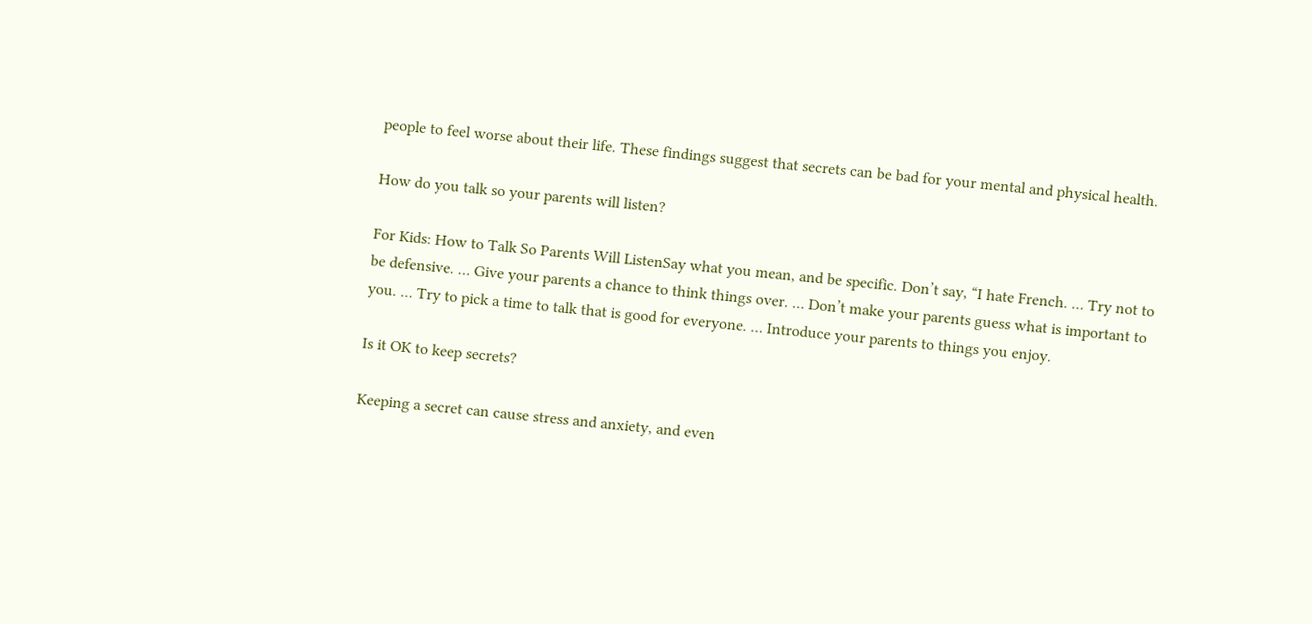people to feel worse about their life. These findings suggest that secrets can be bad for your mental and physical health.

How do you talk so your parents will listen?

For Kids: How to Talk So Parents Will ListenSay what you mean, and be specific. Don’t say, “I hate French. … Try not to be defensive. … Give your parents a chance to think things over. … Don’t make your parents guess what is important to you. … Try to pick a time to talk that is good for everyone. … Introduce your parents to things you enjoy.

Is it OK to keep secrets?

Keeping a secret can cause stress and anxiety, and even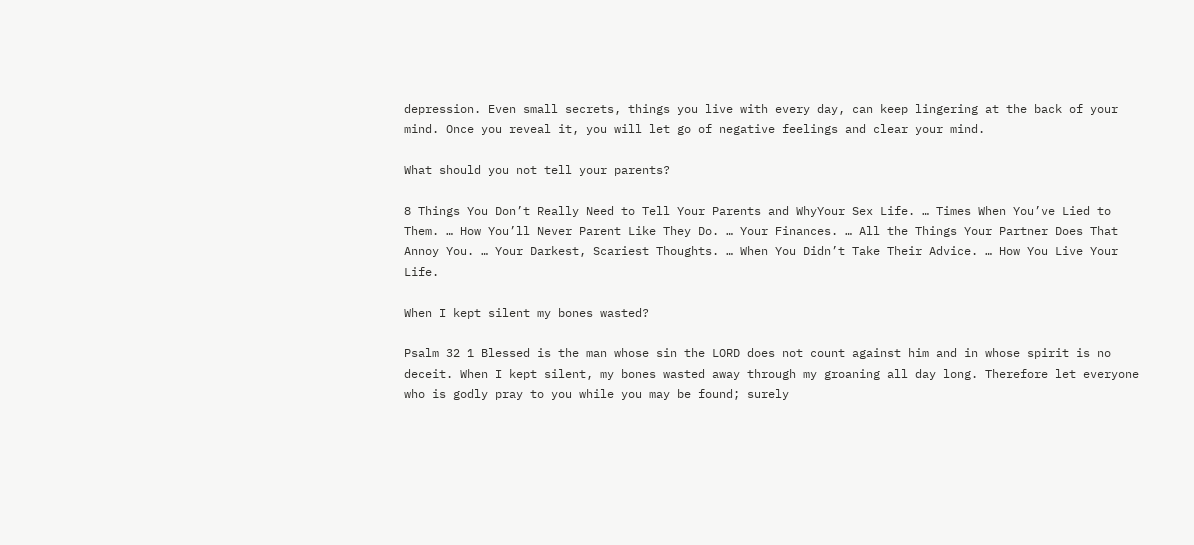depression. Even small secrets, things you live with every day, can keep lingering at the back of your mind. Once you reveal it, you will let go of negative feelings and clear your mind.

What should you not tell your parents?

8 Things You Don’t Really Need to Tell Your Parents and WhyYour Sex Life. … Times When You’ve Lied to Them. … How You’ll Never Parent Like They Do. … Your Finances. … All the Things Your Partner Does That Annoy You. … Your Darkest, Scariest Thoughts. … When You Didn’t Take Their Advice. … How You Live Your Life.

When I kept silent my bones wasted?

Psalm 32 1 Blessed is the man whose sin the LORD does not count against him and in whose spirit is no deceit. When I kept silent, my bones wasted away through my groaning all day long. Therefore let everyone who is godly pray to you while you may be found; surely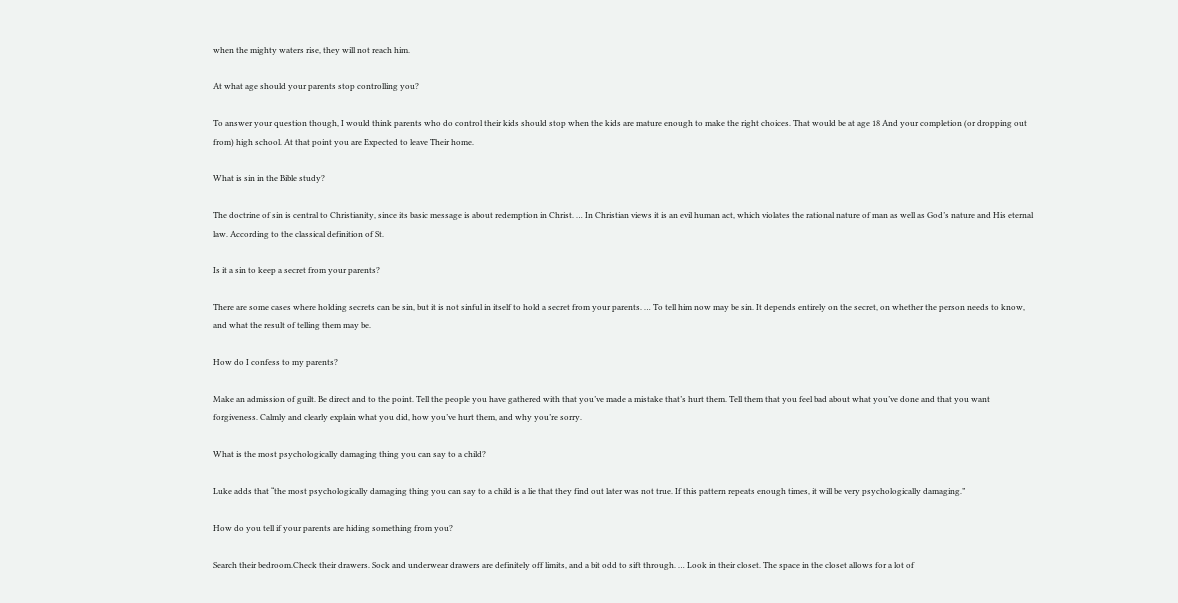when the mighty waters rise, they will not reach him.

At what age should your parents stop controlling you?

To answer your question though, I would think parents who do control their kids should stop when the kids are mature enough to make the right choices. That would be at age 18 And your completion (or dropping out from) high school. At that point you are Expected to leave Their home.

What is sin in the Bible study?

The doctrine of sin is central to Christianity, since its basic message is about redemption in Christ. … In Christian views it is an evil human act, which violates the rational nature of man as well as God’s nature and His eternal law. According to the classical definition of St.

Is it a sin to keep a secret from your parents?

There are some cases where holding secrets can be sin, but it is not sinful in itself to hold a secret from your parents. … To tell him now may be sin. It depends entirely on the secret, on whether the person needs to know, and what the result of telling them may be.

How do I confess to my parents?

Make an admission of guilt. Be direct and to the point. Tell the people you have gathered with that you’ve made a mistake that’s hurt them. Tell them that you feel bad about what you’ve done and that you want forgiveness. Calmly and clearly explain what you did, how you’ve hurt them, and why you’re sorry.

What is the most psychologically damaging thing you can say to a child?

Luke adds that “the most psychologically damaging thing you can say to a child is a lie that they find out later was not true. If this pattern repeats enough times, it will be very psychologically damaging.”

How do you tell if your parents are hiding something from you?

Search their bedroom.Check their drawers. Sock and underwear drawers are definitely off limits, and a bit odd to sift through. … Look in their closet. The space in the closet allows for a lot of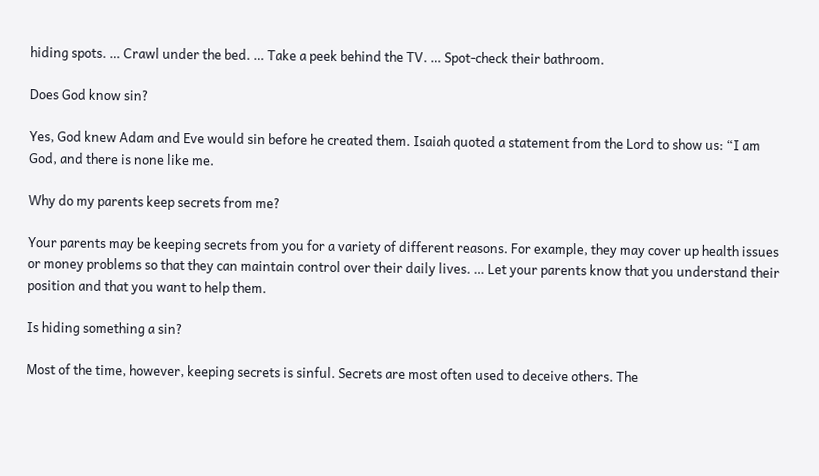hiding spots. … Crawl under the bed. … Take a peek behind the TV. … Spot-check their bathroom.

Does God know sin?

Yes, God knew Adam and Eve would sin before he created them. Isaiah quoted a statement from the Lord to show us: “I am God, and there is none like me.

Why do my parents keep secrets from me?

Your parents may be keeping secrets from you for a variety of different reasons. For example, they may cover up health issues or money problems so that they can maintain control over their daily lives. … Let your parents know that you understand their position and that you want to help them.

Is hiding something a sin?

Most of the time, however, keeping secrets is sinful. Secrets are most often used to deceive others. The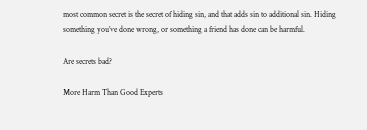most common secret is the secret of hiding sin, and that adds sin to additional sin. Hiding something you’ve done wrong, or something a friend has done can be harmful.

Are secrets bad?

More Harm Than Good Experts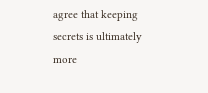agree that keeping secrets is ultimately more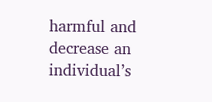harmful and decrease an individual’s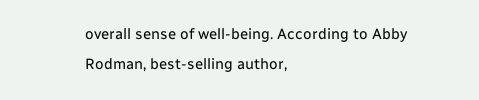overall sense of well-being. According to Abby Rodman, best-selling author,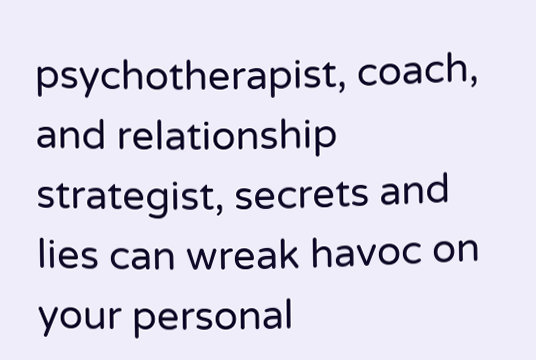psychotherapist, coach, and relationship strategist, secrets and lies can wreak havoc on your personal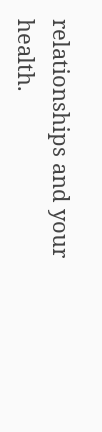relationships and your health.